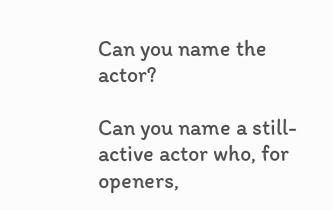Can you name the actor?

Can you name a still-active actor who, for openers,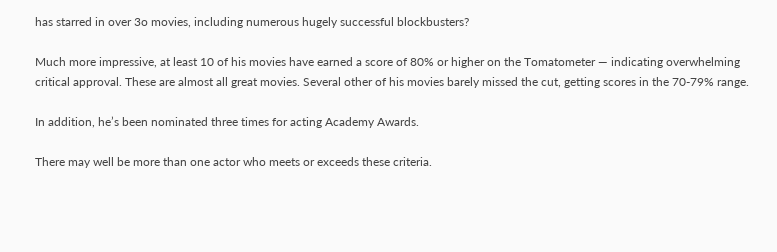has starred in over 3o movies, including numerous hugely successful blockbusters?

Much more impressive, at least 10 of his movies have earned a score of 80% or higher on the Tomatometer — indicating overwhelming critical approval. These are almost all great movies. Several other of his movies barely missed the cut, getting scores in the 70-79% range.

In addition, he’s been nominated three times for acting Academy Awards.

There may well be more than one actor who meets or exceeds these criteria.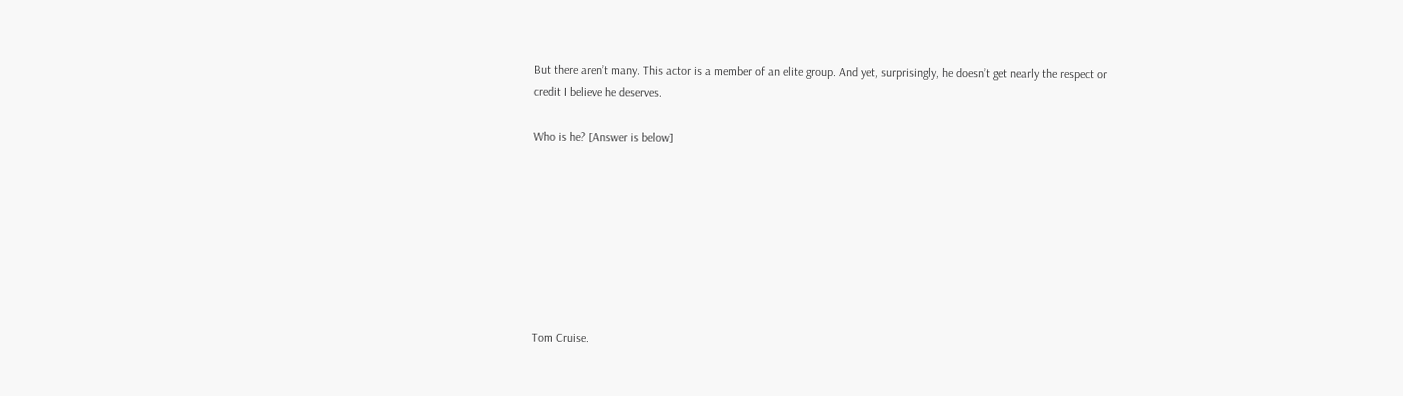But there aren’t many. This actor is a member of an elite group. And yet, surprisingly, he doesn’t get nearly the respect or credit I believe he deserves.

Who is he? [Answer is below]








Tom Cruise.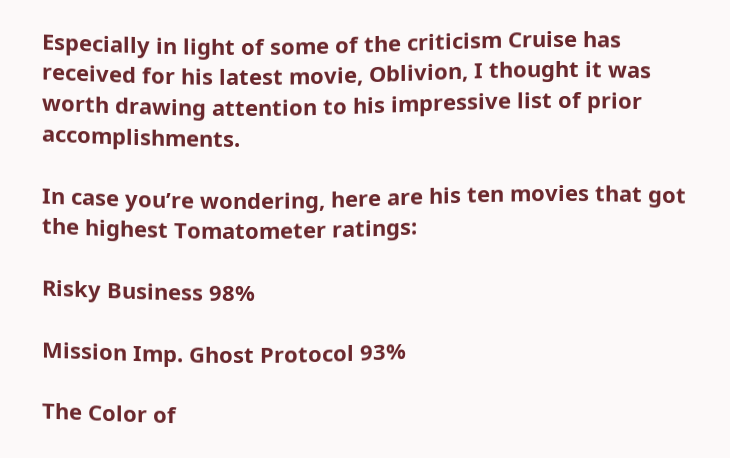Especially in light of some of the criticism Cruise has received for his latest movie, Oblivion, I thought it was worth drawing attention to his impressive list of prior accomplishments.

In case you’re wondering, here are his ten movies that got the highest Tomatometer ratings:

Risky Business 98%

Mission Imp. Ghost Protocol 93%

The Color of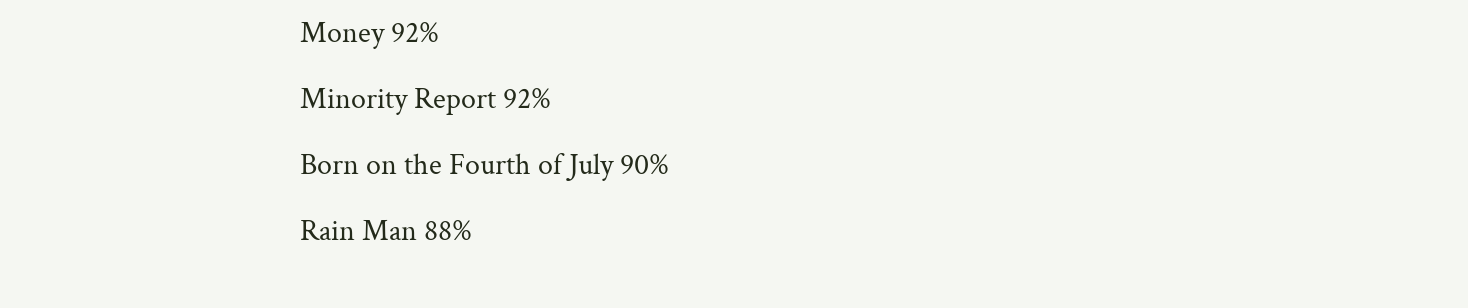Money 92%

Minority Report 92%

Born on the Fourth of July 90%

Rain Man 88%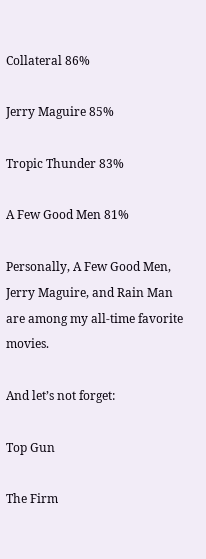Collateral 86%

Jerry Maguire 85%

Tropic Thunder 83%

A Few Good Men 81%

Personally, A Few Good Men, Jerry Maguire, and Rain Man are among my all-time favorite movies.

And let’s not forget:

Top Gun

The Firm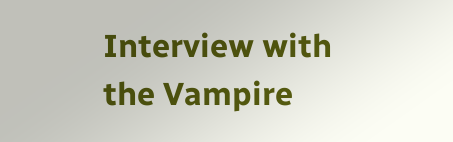Interview with the Vampire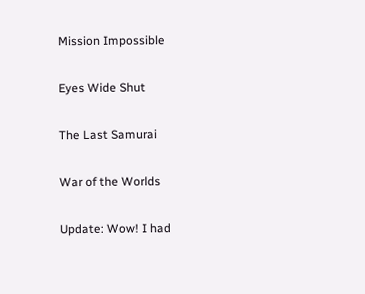Mission Impossible

Eyes Wide Shut

The Last Samurai

War of the Worlds

Update: Wow! I had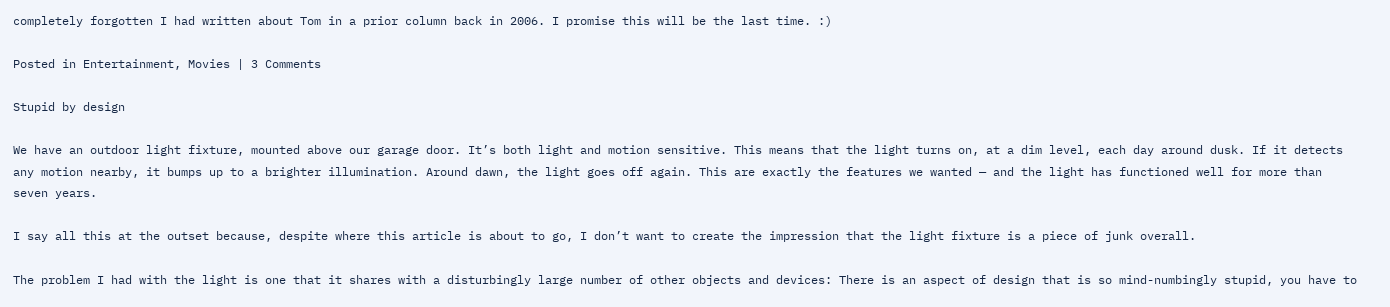completely forgotten I had written about Tom in a prior column back in 2006. I promise this will be the last time. :)

Posted in Entertainment, Movies | 3 Comments

Stupid by design

We have an outdoor light fixture, mounted above our garage door. It’s both light and motion sensitive. This means that the light turns on, at a dim level, each day around dusk. If it detects any motion nearby, it bumps up to a brighter illumination. Around dawn, the light goes off again. This are exactly the features we wanted — and the light has functioned well for more than seven years.

I say all this at the outset because, despite where this article is about to go, I don’t want to create the impression that the light fixture is a piece of junk overall.

The problem I had with the light is one that it shares with a disturbingly large number of other objects and devices: There is an aspect of design that is so mind-numbingly stupid, you have to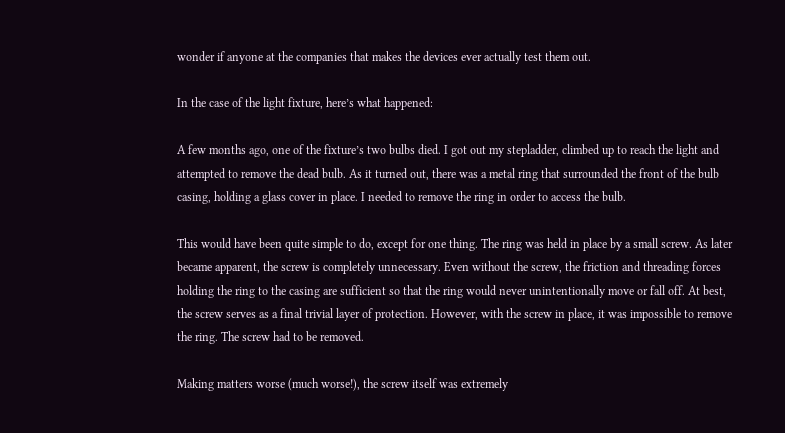wonder if anyone at the companies that makes the devices ever actually test them out.

In the case of the light fixture, here’s what happened:

A few months ago, one of the fixture’s two bulbs died. I got out my stepladder, climbed up to reach the light and attempted to remove the dead bulb. As it turned out, there was a metal ring that surrounded the front of the bulb casing, holding a glass cover in place. I needed to remove the ring in order to access the bulb.

This would have been quite simple to do, except for one thing. The ring was held in place by a small screw. As later became apparent, the screw is completely unnecessary. Even without the screw, the friction and threading forces holding the ring to the casing are sufficient so that the ring would never unintentionally move or fall off. At best, the screw serves as a final trivial layer of protection. However, with the screw in place, it was impossible to remove the ring. The screw had to be removed.

Making matters worse (much worse!), the screw itself was extremely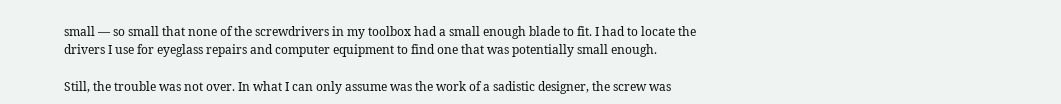small — so small that none of the screwdrivers in my toolbox had a small enough blade to fit. I had to locate the drivers I use for eyeglass repairs and computer equipment to find one that was potentially small enough.

Still, the trouble was not over. In what I can only assume was the work of a sadistic designer, the screw was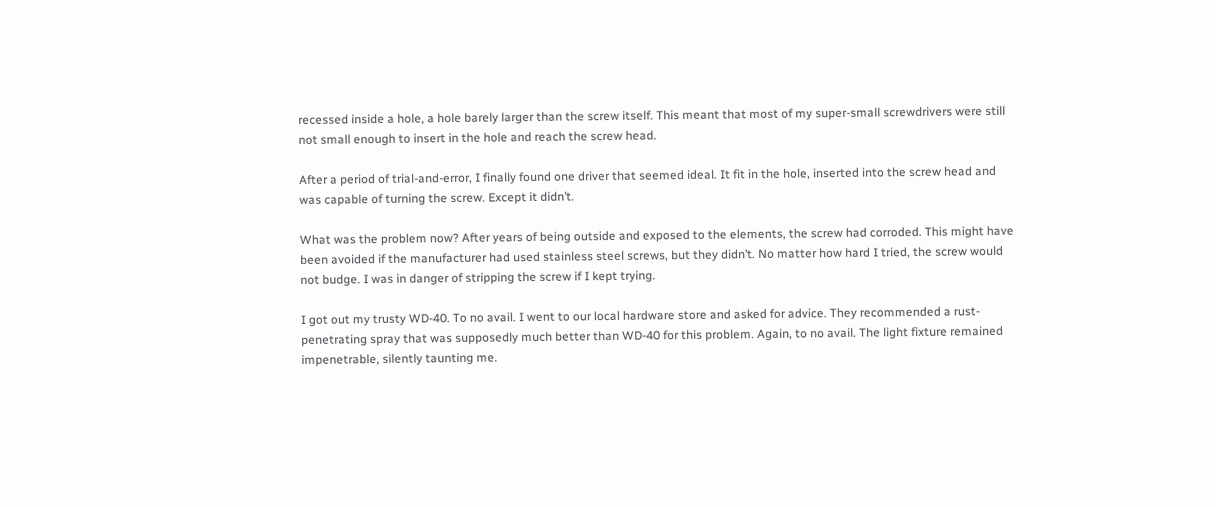recessed inside a hole, a hole barely larger than the screw itself. This meant that most of my super-small screwdrivers were still not small enough to insert in the hole and reach the screw head.

After a period of trial-and-error, I finally found one driver that seemed ideal. It fit in the hole, inserted into the screw head and was capable of turning the screw. Except it didn’t.

What was the problem now? After years of being outside and exposed to the elements, the screw had corroded. This might have been avoided if the manufacturer had used stainless steel screws, but they didn’t. No matter how hard I tried, the screw would not budge. I was in danger of stripping the screw if I kept trying.

I got out my trusty WD-40. To no avail. I went to our local hardware store and asked for advice. They recommended a rust-penetrating spray that was supposedly much better than WD-40 for this problem. Again, to no avail. The light fixture remained impenetrable, silently taunting me.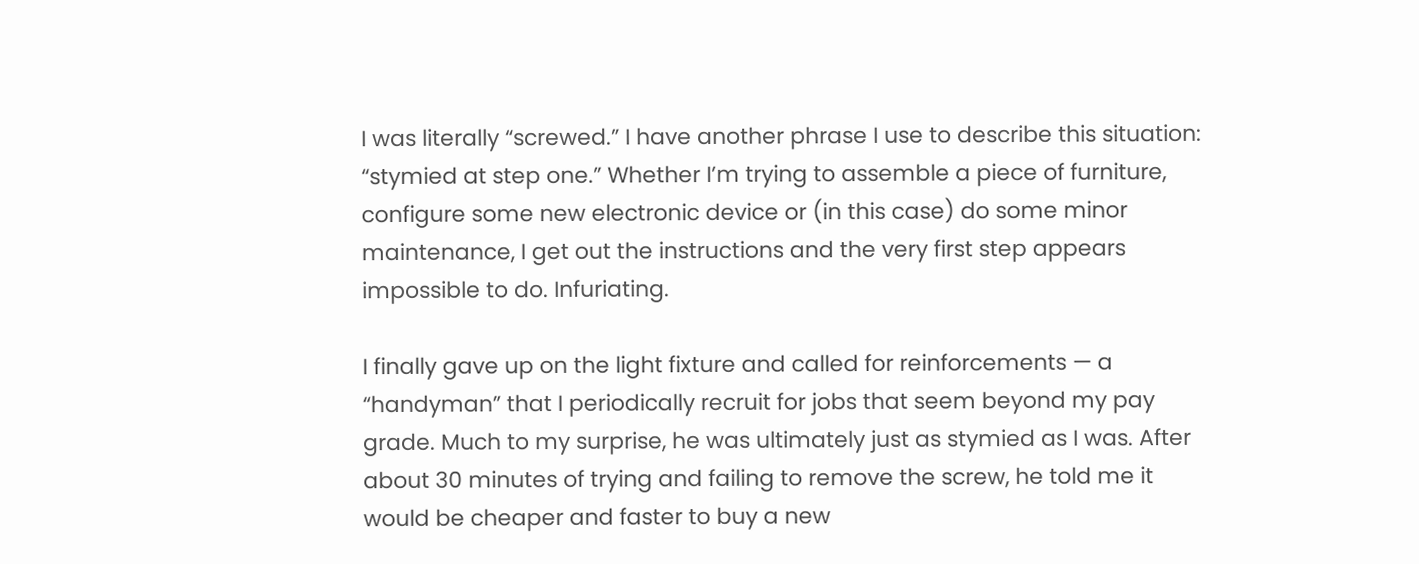I was literally “screwed.” I have another phrase I use to describe this situation: “stymied at step one.” Whether I’m trying to assemble a piece of furniture, configure some new electronic device or (in this case) do some minor maintenance, I get out the instructions and the very first step appears impossible to do. Infuriating.

I finally gave up on the light fixture and called for reinforcements — a “handyman” that I periodically recruit for jobs that seem beyond my pay grade. Much to my surprise, he was ultimately just as stymied as I was. After about 30 minutes of trying and failing to remove the screw, he told me it would be cheaper and faster to buy a new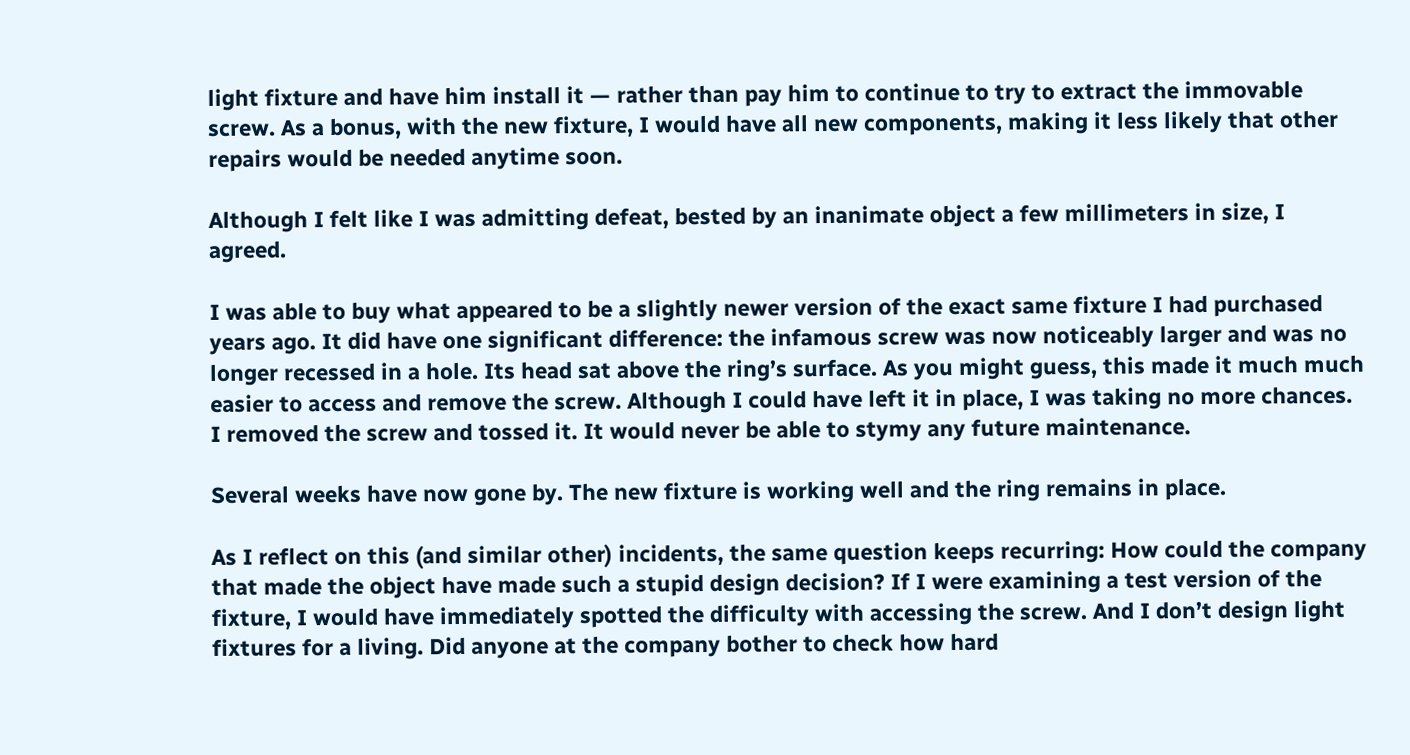light fixture and have him install it — rather than pay him to continue to try to extract the immovable screw. As a bonus, with the new fixture, I would have all new components, making it less likely that other repairs would be needed anytime soon.

Although I felt like I was admitting defeat, bested by an inanimate object a few millimeters in size, I agreed.

I was able to buy what appeared to be a slightly newer version of the exact same fixture I had purchased years ago. It did have one significant difference: the infamous screw was now noticeably larger and was no longer recessed in a hole. Its head sat above the ring’s surface. As you might guess, this made it much much easier to access and remove the screw. Although I could have left it in place, I was taking no more chances. I removed the screw and tossed it. It would never be able to stymy any future maintenance.

Several weeks have now gone by. The new fixture is working well and the ring remains in place.

As I reflect on this (and similar other) incidents, the same question keeps recurring: How could the company that made the object have made such a stupid design decision? If I were examining a test version of the fixture, I would have immediately spotted the difficulty with accessing the screw. And I don’t design light fixtures for a living. Did anyone at the company bother to check how hard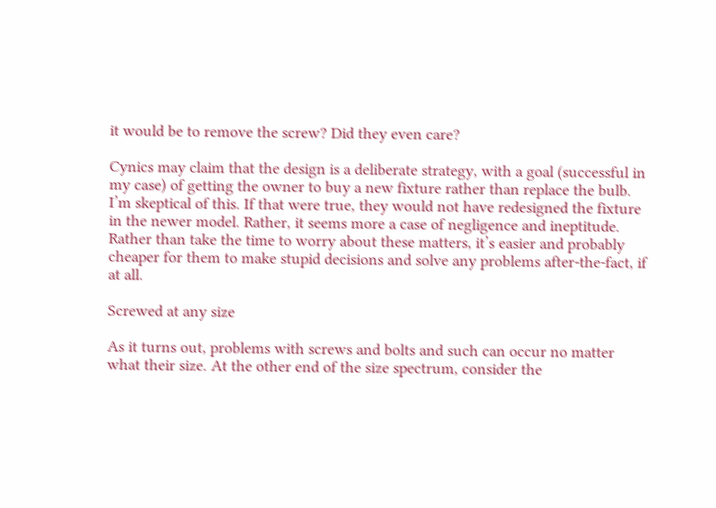it would be to remove the screw? Did they even care?

Cynics may claim that the design is a deliberate strategy, with a goal (successful in my case) of getting the owner to buy a new fixture rather than replace the bulb. I’m skeptical of this. If that were true, they would not have redesigned the fixture in the newer model. Rather, it seems more a case of negligence and ineptitude. Rather than take the time to worry about these matters, it’s easier and probably cheaper for them to make stupid decisions and solve any problems after-the-fact, if at all.

Screwed at any size

As it turns out, problems with screws and bolts and such can occur no matter what their size. At the other end of the size spectrum, consider the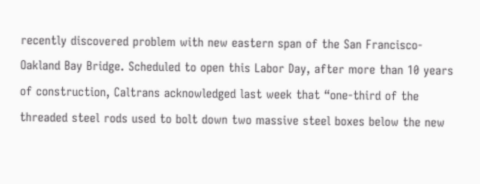recently discovered problem with new eastern span of the San Francisco-Oakland Bay Bridge. Scheduled to open this Labor Day, after more than 10 years of construction, Caltrans acknowledged last week that “one-third of the threaded steel rods used to bolt down two massive steel boxes below the new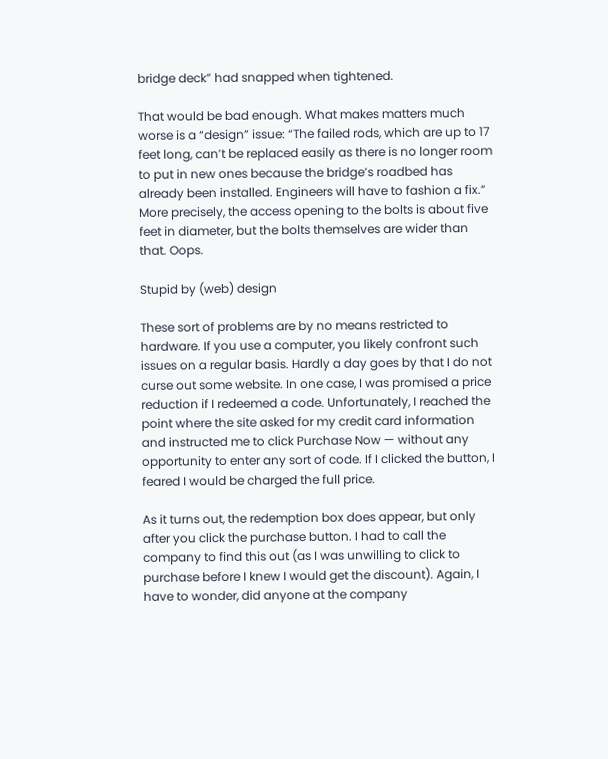bridge deck” had snapped when tightened.

That would be bad enough. What makes matters much worse is a “design” issue: “The failed rods, which are up to 17 feet long, can’t be replaced easily as there is no longer room to put in new ones because the bridge’s roadbed has already been installed. Engineers will have to fashion a fix.” More precisely, the access opening to the bolts is about five feet in diameter, but the bolts themselves are wider than that. Oops.

Stupid by (web) design

These sort of problems are by no means restricted to hardware. If you use a computer, you likely confront such issues on a regular basis. Hardly a day goes by that I do not curse out some website. In one case, I was promised a price reduction if I redeemed a code. Unfortunately, I reached the point where the site asked for my credit card information and instructed me to click Purchase Now — without any opportunity to enter any sort of code. If I clicked the button, I feared I would be charged the full price.

As it turns out, the redemption box does appear, but only after you click the purchase button. I had to call the company to find this out (as I was unwilling to click to purchase before I knew I would get the discount). Again, I have to wonder, did anyone at the company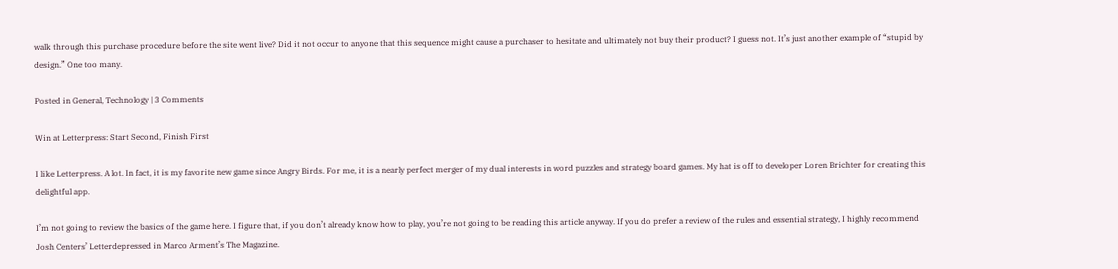walk through this purchase procedure before the site went live? Did it not occur to anyone that this sequence might cause a purchaser to hesitate and ultimately not buy their product? I guess not. It’s just another example of “stupid by design.” One too many.

Posted in General, Technology | 3 Comments

Win at Letterpress: Start Second, Finish First

I like Letterpress. A lot. In fact, it is my favorite new game since Angry Birds. For me, it is a nearly perfect merger of my dual interests in word puzzles and strategy board games. My hat is off to developer Loren Brichter for creating this delightful app.

I’m not going to review the basics of the game here. I figure that, if you don’t already know how to play, you’re not going to be reading this article anyway. If you do prefer a review of the rules and essential strategy, I highly recommend Josh Centers’ Letterdepressed in Marco Arment’s The Magazine.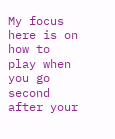My focus here is on how to play when you go second after your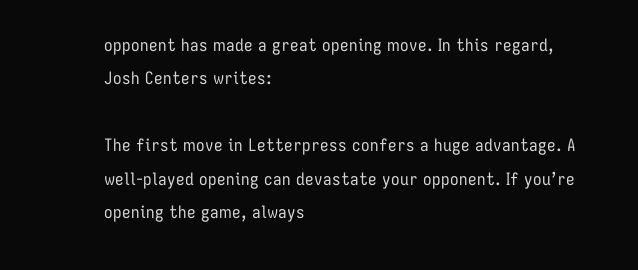opponent has made a great opening move. In this regard, Josh Centers writes:

The first move in Letterpress confers a huge advantage. A well-played opening can devastate your opponent. If you’re opening the game, always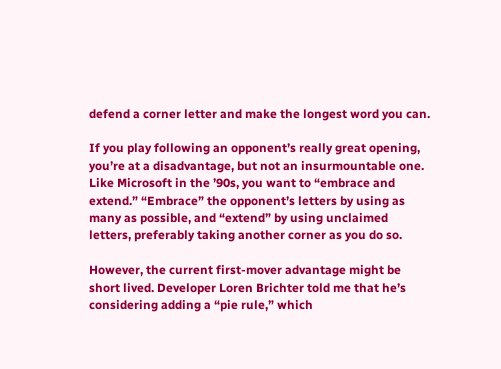defend a corner letter and make the longest word you can.

If you play following an opponent’s really great opening, you’re at a disadvantage, but not an insurmountable one. Like Microsoft in the ’90s, you want to “embrace and extend.” “Embrace” the opponent’s letters by using as many as possible, and “extend” by using unclaimed letters, preferably taking another corner as you do so.

However, the current first-mover advantage might be short lived. Developer Loren Brichter told me that he’s considering adding a “pie rule,” which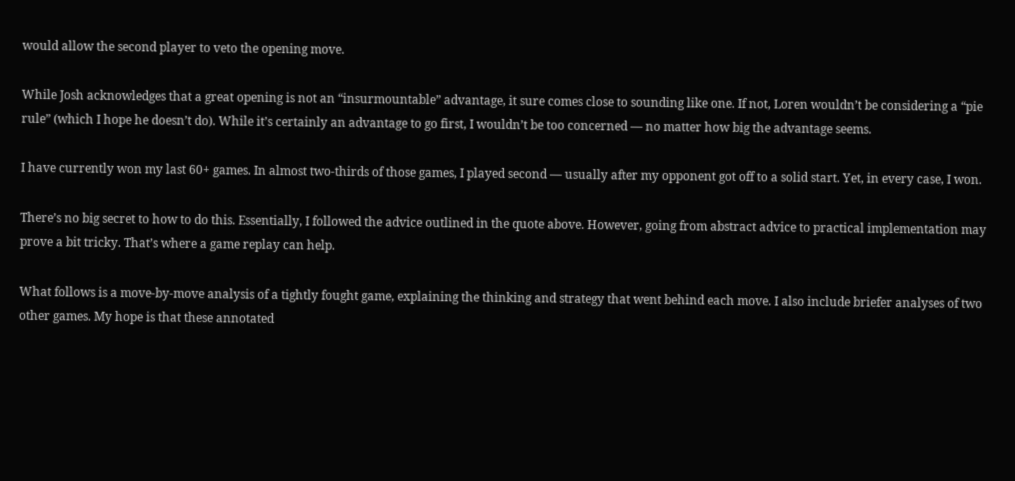would allow the second player to veto the opening move.

While Josh acknowledges that a great opening is not an “insurmountable” advantage, it sure comes close to sounding like one. If not, Loren wouldn’t be considering a “pie rule” (which I hope he doesn’t do). While it’s certainly an advantage to go first, I wouldn’t be too concerned — no matter how big the advantage seems.

I have currently won my last 60+ games. In almost two-thirds of those games, I played second — usually after my opponent got off to a solid start. Yet, in every case, I won.

There’s no big secret to how to do this. Essentially, I followed the advice outlined in the quote above. However, going from abstract advice to practical implementation may prove a bit tricky. That’s where a game replay can help.

What follows is a move-by-move analysis of a tightly fought game, explaining the thinking and strategy that went behind each move. I also include briefer analyses of two other games. My hope is that these annotated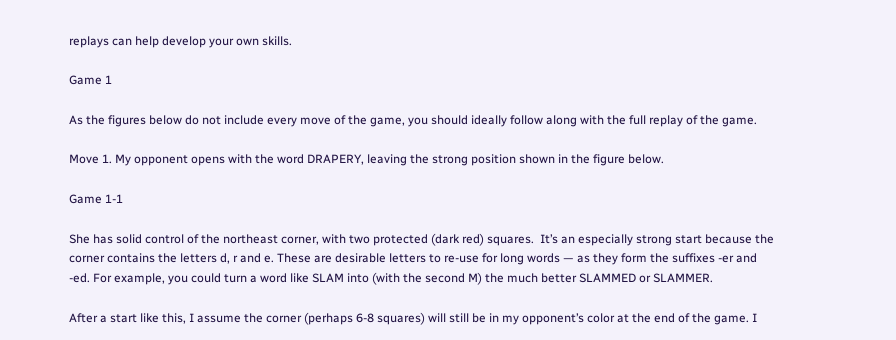replays can help develop your own skills.

Game 1

As the figures below do not include every move of the game, you should ideally follow along with the full replay of the game.

Move 1. My opponent opens with the word DRAPERY, leaving the strong position shown in the figure below.

Game 1-1

She has solid control of the northeast corner, with two protected (dark red) squares.  It’s an especially strong start because the corner contains the letters d, r and e. These are desirable letters to re-use for long words — as they form the suffixes -er and -ed. For example, you could turn a word like SLAM into (with the second M) the much better SLAMMED or SLAMMER.

After a start like this, I assume the corner (perhaps 6-8 squares) will still be in my opponent’s color at the end of the game. I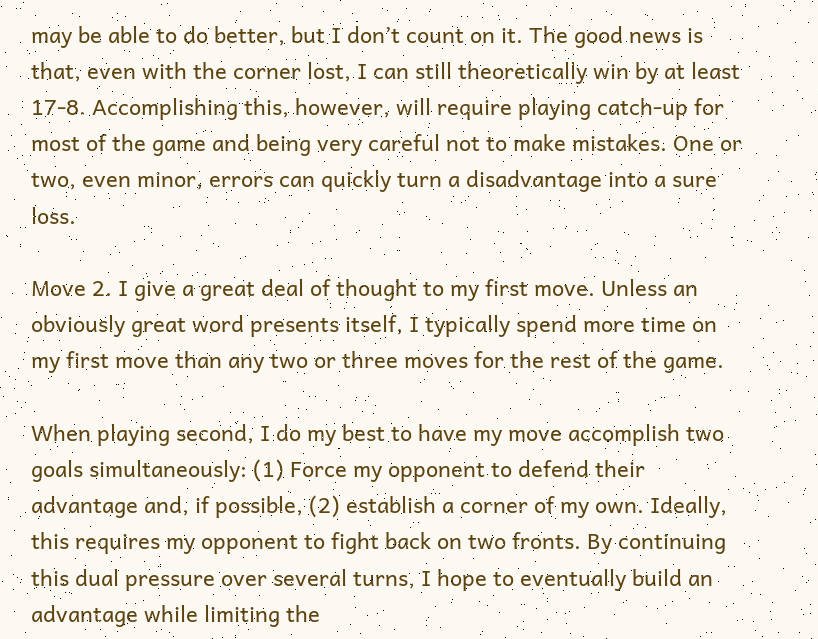may be able to do better, but I don’t count on it. The good news is that, even with the corner lost, I can still theoretically win by at least 17-8. Accomplishing this, however, will require playing catch-up for most of the game and being very careful not to make mistakes. One or two, even minor, errors can quickly turn a disadvantage into a sure loss.

Move 2. I give a great deal of thought to my first move. Unless an obviously great word presents itself, I typically spend more time on my first move than any two or three moves for the rest of the game.

When playing second, I do my best to have my move accomplish two goals simultaneously: (1) Force my opponent to defend their advantage and, if possible, (2) establish a corner of my own. Ideally, this requires my opponent to fight back on two fronts. By continuing this dual pressure over several turns, I hope to eventually build an advantage while limiting the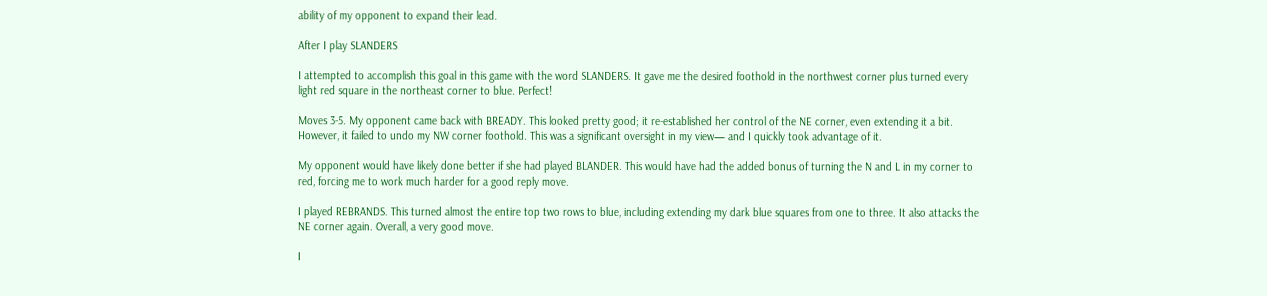ability of my opponent to expand their lead.

After I play SLANDERS

I attempted to accomplish this goal in this game with the word SLANDERS. It gave me the desired foothold in the northwest corner plus turned every light red square in the northeast corner to blue. Perfect!

Moves 3-5. My opponent came back with BREADY. This looked pretty good; it re-established her control of the NE corner, even extending it a bit. However, it failed to undo my NW corner foothold. This was a significant oversight in my view— and I quickly took advantage of it.

My opponent would have likely done better if she had played BLANDER. This would have had the added bonus of turning the N and L in my corner to red, forcing me to work much harder for a good reply move.

I played REBRANDS. This turned almost the entire top two rows to blue, including extending my dark blue squares from one to three. It also attacks the NE corner again. Overall, a very good move.

I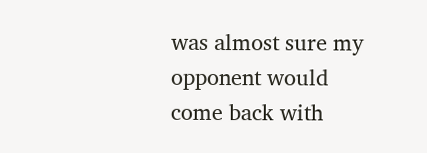was almost sure my opponent would come back with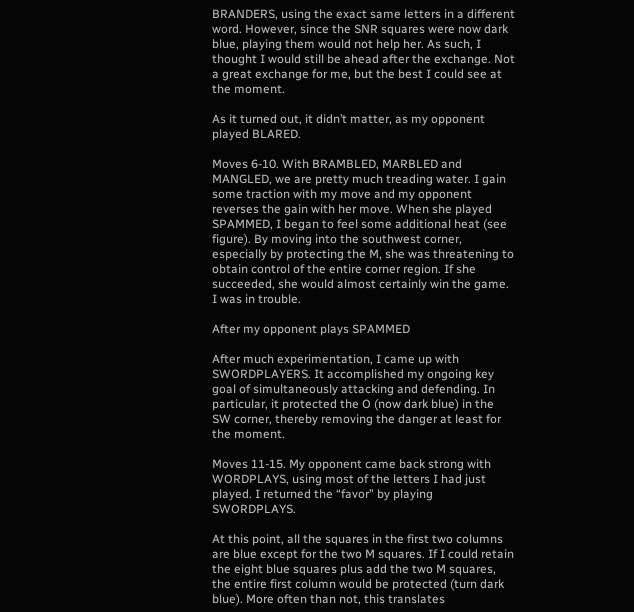BRANDERS, using the exact same letters in a different word. However, since the SNR squares were now dark blue, playing them would not help her. As such, I thought I would still be ahead after the exchange. Not a great exchange for me, but the best I could see at the moment.

As it turned out, it didn’t matter, as my opponent played BLARED.

Moves 6-10. With BRAMBLED, MARBLED and MANGLED, we are pretty much treading water. I gain some traction with my move and my opponent reverses the gain with her move. When she played SPAMMED, I began to feel some additional heat (see figure). By moving into the southwest corner, especially by protecting the M, she was threatening to obtain control of the entire corner region. If she succeeded, she would almost certainly win the game. I was in trouble.

After my opponent plays SPAMMED

After much experimentation, I came up with SWORDPLAYERS. It accomplished my ongoing key goal of simultaneously attacking and defending. In particular, it protected the O (now dark blue) in the SW corner, thereby removing the danger at least for the moment.

Moves 11-15. My opponent came back strong with WORDPLAYS, using most of the letters I had just played. I returned the “favor” by playing SWORDPLAYS.

At this point, all the squares in the first two columns are blue except for the two M squares. If I could retain the eight blue squares plus add the two M squares, the entire first column would be protected (turn dark blue). More often than not, this translates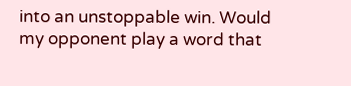into an unstoppable win. Would my opponent play a word that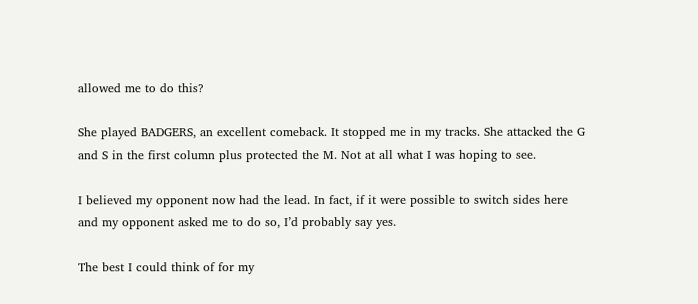allowed me to do this?

She played BADGERS, an excellent comeback. It stopped me in my tracks. She attacked the G and S in the first column plus protected the M. Not at all what I was hoping to see.

I believed my opponent now had the lead. In fact, if it were possible to switch sides here and my opponent asked me to do so, I’d probably say yes.

The best I could think of for my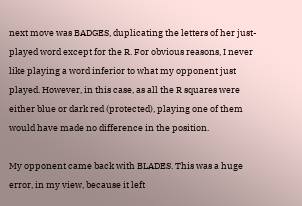next move was BADGES, duplicating the letters of her just-played word except for the R. For obvious reasons, I never like playing a word inferior to what my opponent just played. However, in this case, as all the R squares were either blue or dark red (protected), playing one of them would have made no difference in the position.

My opponent came back with BLADES. This was a huge error, in my view, because it left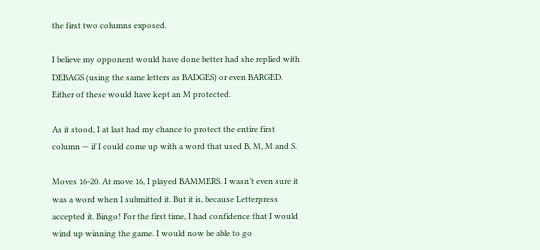the first two columns exposed.

I believe my opponent would have done better had she replied with DEBAGS (using the same letters as BADGES) or even BARGED. Either of these would have kept an M protected.

As it stood, I at last had my chance to protect the entire first column — if I could come up with a word that used B, M, M and S.

Moves 16-20. At move 16, I played BAMMERS. I wasn’t even sure it was a word when I submitted it. But it is, because Letterpress accepted it. Bingo! For the first time, I had confidence that I would wind up winning the game. I would now be able to go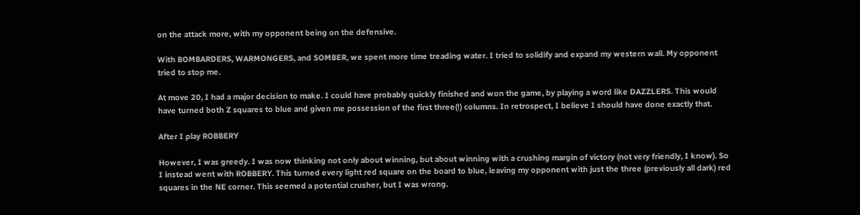on the attack more, with my opponent being on the defensive.

With BOMBARDERS, WARMONGERS, and SOMBER, we spent more time treading water. I tried to solidify and expand my western wall. My opponent tried to stop me.

At move 20, I had a major decision to make. I could have probably quickly finished and won the game, by playing a word like DAZZLERS. This would have turned both Z squares to blue and given me possession of the first three(!) columns. In retrospect, I believe I should have done exactly that.

After I play ROBBERY

However, I was greedy. I was now thinking not only about winning, but about winning with a crushing margin of victory (not very friendly, I know). So I instead went with ROBBERY. This turned every light red square on the board to blue, leaving my opponent with just the three (previously all dark) red squares in the NE corner. This seemed a potential crusher, but I was wrong.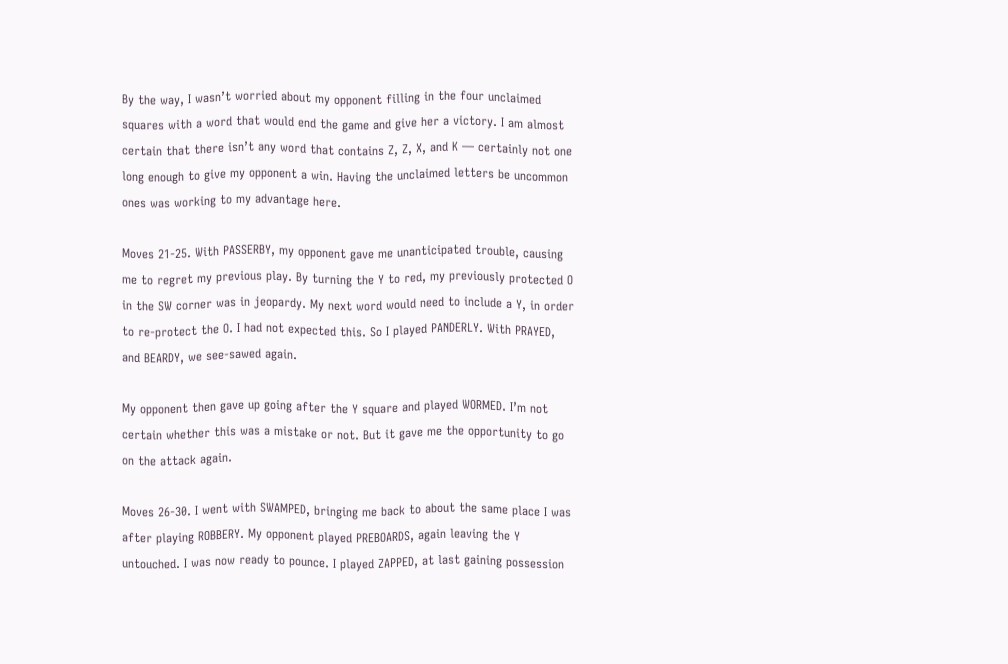By the way, I wasn’t worried about my opponent filling in the four unclaimed squares with a word that would end the game and give her a victory. I am almost certain that there isn’t any word that contains Z, Z, X, and K — certainly not one long enough to give my opponent a win. Having the unclaimed letters be uncommon ones was working to my advantage here.

Moves 21-25. With PASSERBY, my opponent gave me unanticipated trouble, causing me to regret my previous play. By turning the Y to red, my previously protected O in the SW corner was in jeopardy. My next word would need to include a Y, in order to re-protect the O. I had not expected this. So I played PANDERLY. With PRAYED, and BEARDY, we see-sawed again.

My opponent then gave up going after the Y square and played WORMED. I’m not certain whether this was a mistake or not. But it gave me the opportunity to go on the attack again.

Moves 26-30. I went with SWAMPED, bringing me back to about the same place I was after playing ROBBERY. My opponent played PREBOARDS, again leaving the Y untouched. I was now ready to pounce. I played ZAPPED, at last gaining possession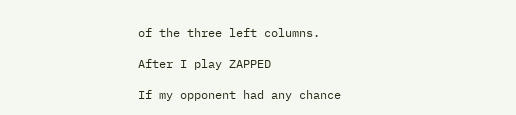of the three left columns.

After I play ZAPPED

If my opponent had any chance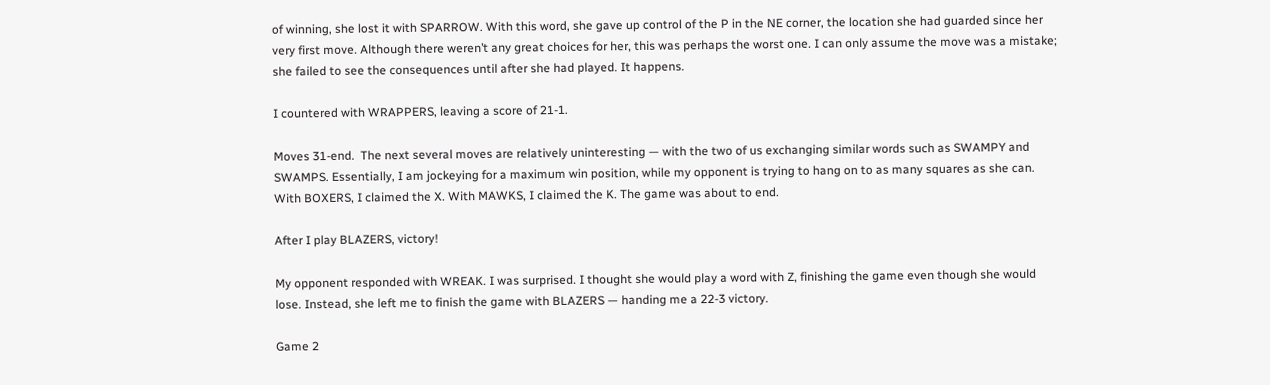of winning, she lost it with SPARROW. With this word, she gave up control of the P in the NE corner, the location she had guarded since her very first move. Although there weren’t any great choices for her, this was perhaps the worst one. I can only assume the move was a mistake; she failed to see the consequences until after she had played. It happens.

I countered with WRAPPERS, leaving a score of 21-1.

Moves 31-end.  The next several moves are relatively uninteresting — with the two of us exchanging similar words such as SWAMPY and SWAMPS. Essentially, I am jockeying for a maximum win position, while my opponent is trying to hang on to as many squares as she can. With BOXERS, I claimed the X. With MAWKS, I claimed the K. The game was about to end.

After I play BLAZERS, victory!

My opponent responded with WREAK. I was surprised. I thought she would play a word with Z, finishing the game even though she would lose. Instead, she left me to finish the game with BLAZERS — handing me a 22-3 victory.

Game 2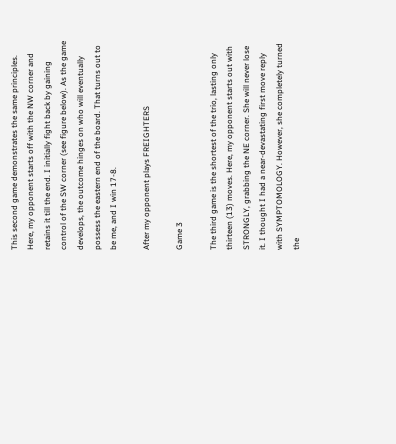This second game demonstrates the same principles. Here, my opponent starts off with the NW corner and retains it till the end. I initially fight back by gaining control of the SW corner (see figure below). As the game develops, the outcome hinges on who will eventually possess the eastern end of the board. That turns out to be me, and I win 17-8.

After my opponent plays FREIGHTERS

Game 3

The third game is the shortest of the trio, lasting only thirteen (13) moves. Here, my opponent starts out with STRONGLY, grabbing the NE corner. She will never lose it. I thought I had a near-devastating first move reply with SYMPTOMOLOGY. However, she completely turned the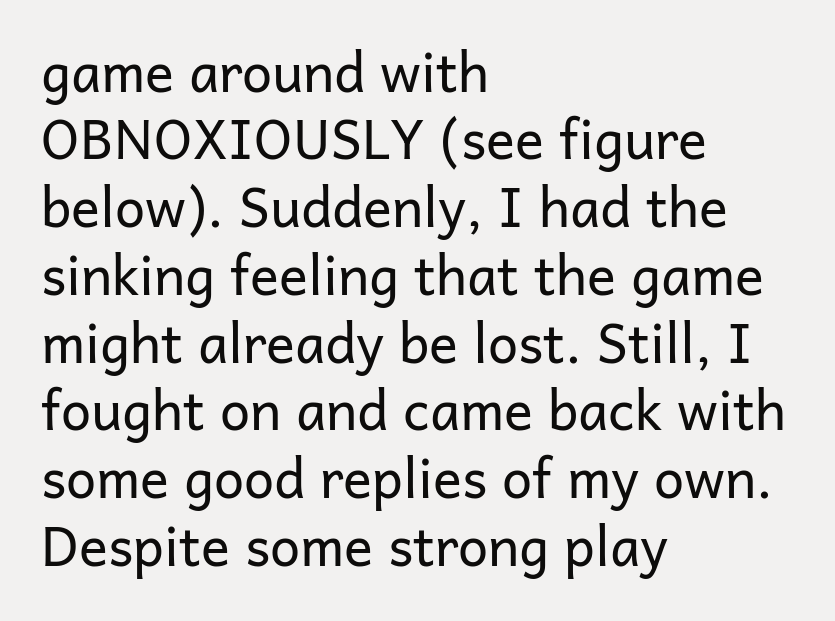game around with OBNOXIOUSLY (see figure below). Suddenly, I had the sinking feeling that the game might already be lost. Still, I fought on and came back with some good replies of my own. Despite some strong play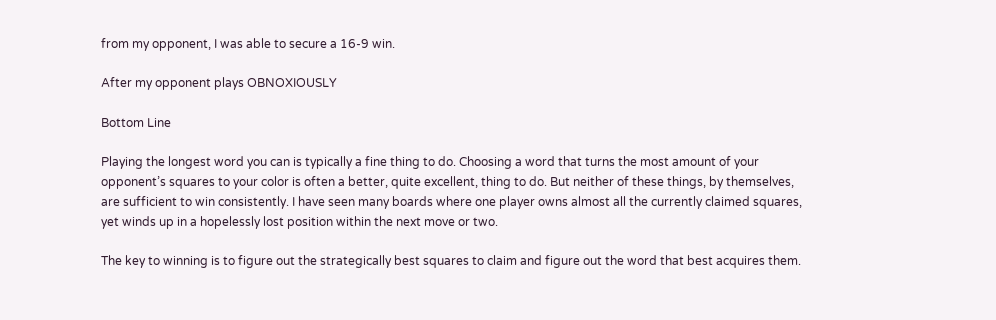from my opponent, I was able to secure a 16-9 win.

After my opponent plays OBNOXIOUSLY

Bottom Line

Playing the longest word you can is typically a fine thing to do. Choosing a word that turns the most amount of your opponent’s squares to your color is often a better, quite excellent, thing to do. But neither of these things, by themselves, are sufficient to win consistently. I have seen many boards where one player owns almost all the currently claimed squares, yet winds up in a hopelessly lost position within the next move or two.

The key to winning is to figure out the strategically best squares to claim and figure out the word that best acquires them.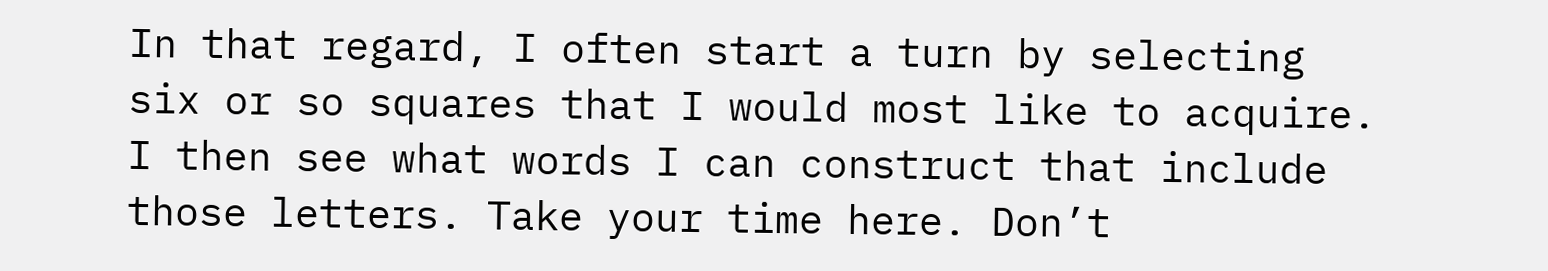In that regard, I often start a turn by selecting six or so squares that I would most like to acquire. I then see what words I can construct that include those letters. Take your time here. Don’t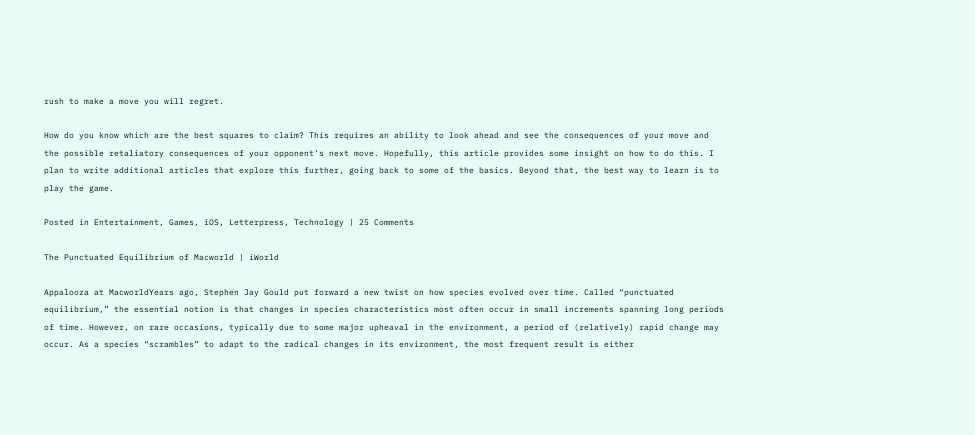rush to make a move you will regret.

How do you know which are the best squares to claim? This requires an ability to look ahead and see the consequences of your move and the possible retaliatory consequences of your opponent’s next move. Hopefully, this article provides some insight on how to do this. I plan to write additional articles that explore this further, going back to some of the basics. Beyond that, the best way to learn is to play the game.

Posted in Entertainment, Games, iOS, Letterpress, Technology | 25 Comments

The Punctuated Equilibrium of Macworld | iWorld

Appalooza at MacworldYears ago, Stephen Jay Gould put forward a new twist on how species evolved over time. Called “punctuated equilibrium,” the essential notion is that changes in species characteristics most often occur in small increments spanning long periods of time. However, on rare occasions, typically due to some major upheaval in the environment, a period of (relatively) rapid change may occur. As a species “scrambles” to adapt to the radical changes in its environment, the most frequent result is either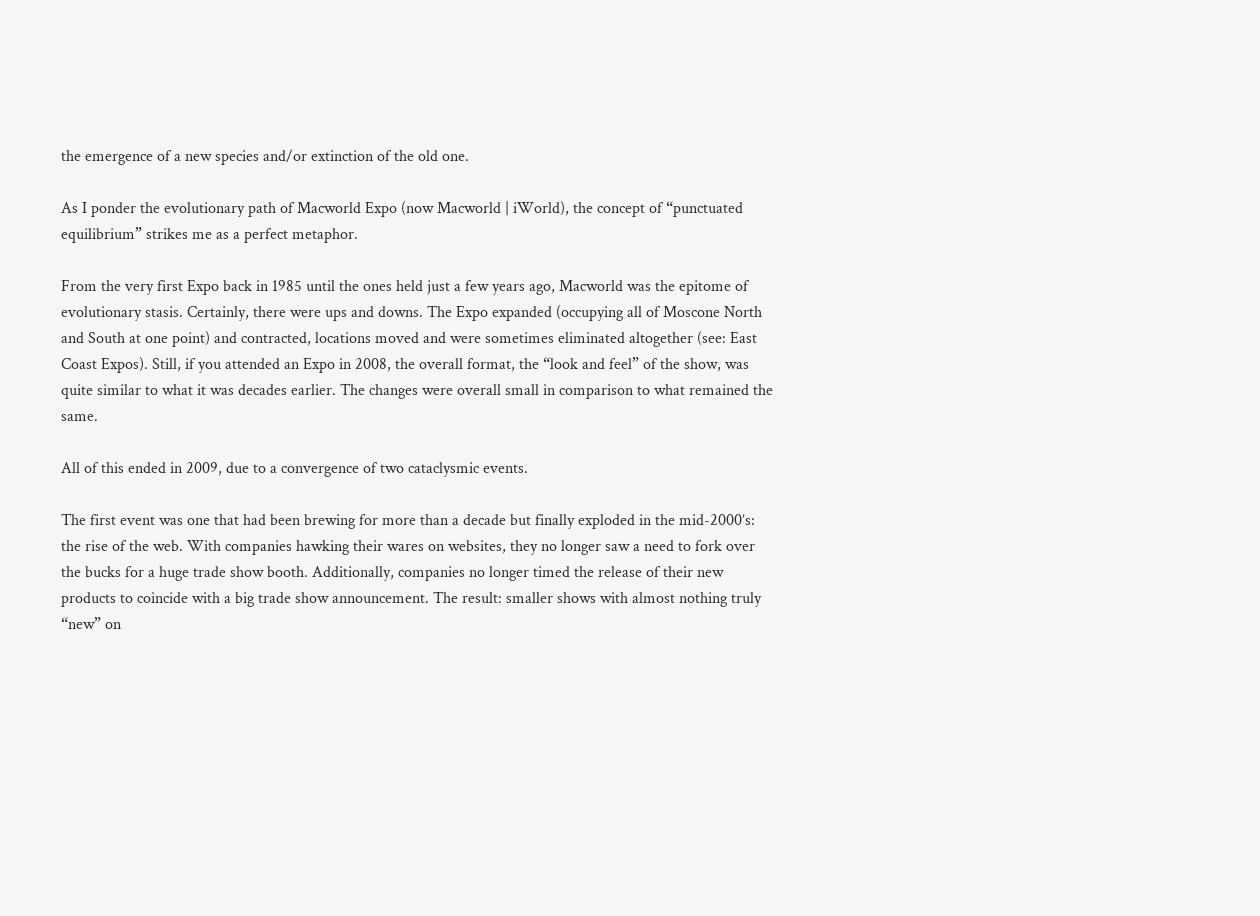the emergence of a new species and/or extinction of the old one.

As I ponder the evolutionary path of Macworld Expo (now Macworld | iWorld), the concept of “punctuated equilibrium” strikes me as a perfect metaphor.

From the very first Expo back in 1985 until the ones held just a few years ago, Macworld was the epitome of evolutionary stasis. Certainly, there were ups and downs. The Expo expanded (occupying all of Moscone North and South at one point) and contracted, locations moved and were sometimes eliminated altogether (see: East Coast Expos). Still, if you attended an Expo in 2008, the overall format, the “look and feel” of the show, was quite similar to what it was decades earlier. The changes were overall small in comparison to what remained the same.

All of this ended in 2009, due to a convergence of two cataclysmic events.

The first event was one that had been brewing for more than a decade but finally exploded in the mid-2000’s: the rise of the web. With companies hawking their wares on websites, they no longer saw a need to fork over the bucks for a huge trade show booth. Additionally, companies no longer timed the release of their new products to coincide with a big trade show announcement. The result: smaller shows with almost nothing truly “new” on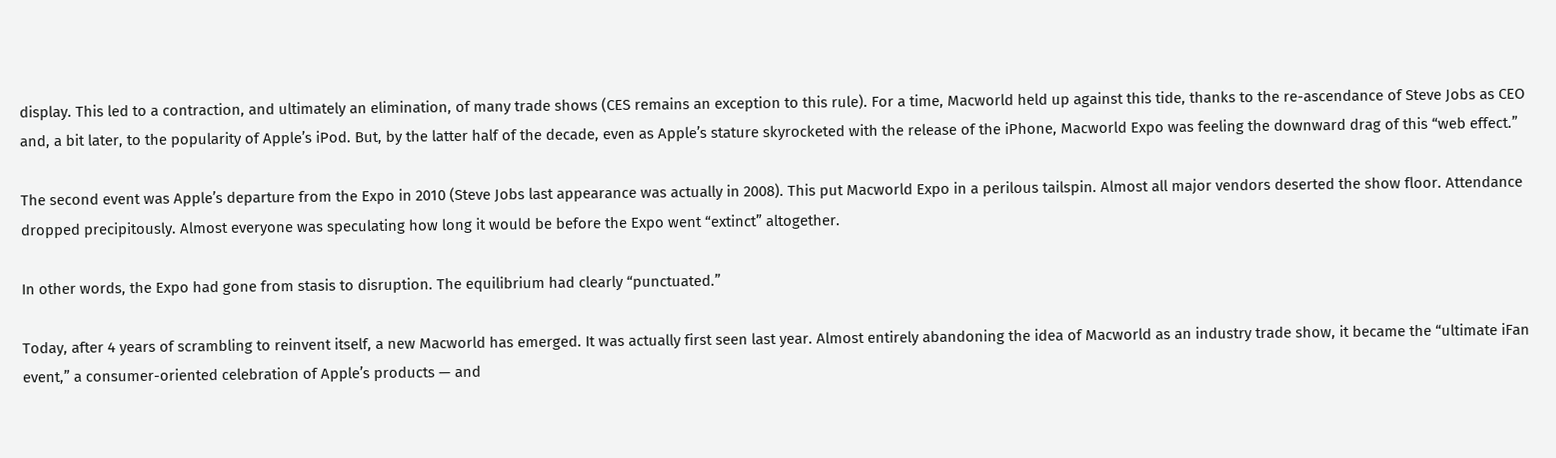display. This led to a contraction, and ultimately an elimination, of many trade shows (CES remains an exception to this rule). For a time, Macworld held up against this tide, thanks to the re-ascendance of Steve Jobs as CEO and, a bit later, to the popularity of Apple’s iPod. But, by the latter half of the decade, even as Apple’s stature skyrocketed with the release of the iPhone, Macworld Expo was feeling the downward drag of this “web effect.”

The second event was Apple’s departure from the Expo in 2010 (Steve Jobs last appearance was actually in 2008). This put Macworld Expo in a perilous tailspin. Almost all major vendors deserted the show floor. Attendance dropped precipitously. Almost everyone was speculating how long it would be before the Expo went “extinct” altogether.

In other words, the Expo had gone from stasis to disruption. The equilibrium had clearly “punctuated.”

Today, after 4 years of scrambling to reinvent itself, a new Macworld has emerged. It was actually first seen last year. Almost entirely abandoning the idea of Macworld as an industry trade show, it became the “ultimate iFan event,” a consumer-oriented celebration of Apple’s products — and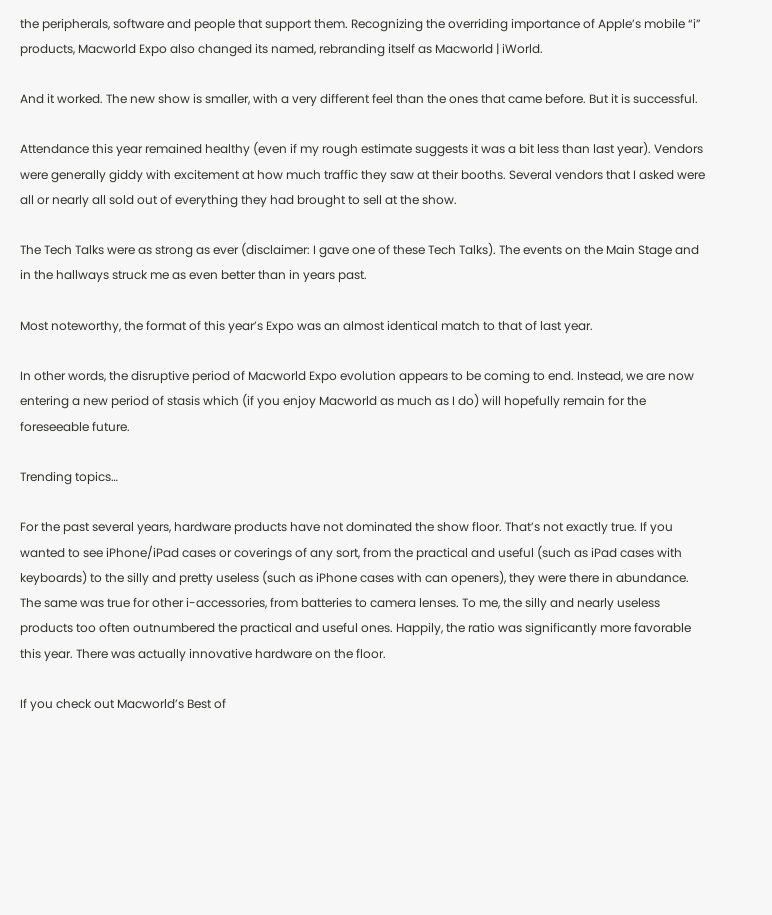the peripherals, software and people that support them. Recognizing the overriding importance of Apple’s mobile “i” products, Macworld Expo also changed its named, rebranding itself as Macworld | iWorld.

And it worked. The new show is smaller, with a very different feel than the ones that came before. But it is successful.

Attendance this year remained healthy (even if my rough estimate suggests it was a bit less than last year). Vendors were generally giddy with excitement at how much traffic they saw at their booths. Several vendors that I asked were all or nearly all sold out of everything they had brought to sell at the show.

The Tech Talks were as strong as ever (disclaimer: I gave one of these Tech Talks). The events on the Main Stage and in the hallways struck me as even better than in years past.

Most noteworthy, the format of this year’s Expo was an almost identical match to that of last year.

In other words, the disruptive period of Macworld Expo evolution appears to be coming to end. Instead, we are now entering a new period of stasis which (if you enjoy Macworld as much as I do) will hopefully remain for the foreseeable future.

Trending topics…

For the past several years, hardware products have not dominated the show floor. That’s not exactly true. If you wanted to see iPhone/iPad cases or coverings of any sort, from the practical and useful (such as iPad cases with keyboards) to the silly and pretty useless (such as iPhone cases with can openers), they were there in abundance. The same was true for other i-accessories, from batteries to camera lenses. To me, the silly and nearly useless products too often outnumbered the practical and useful ones. Happily, the ratio was significantly more favorable this year. There was actually innovative hardware on the floor.

If you check out Macworld’s Best of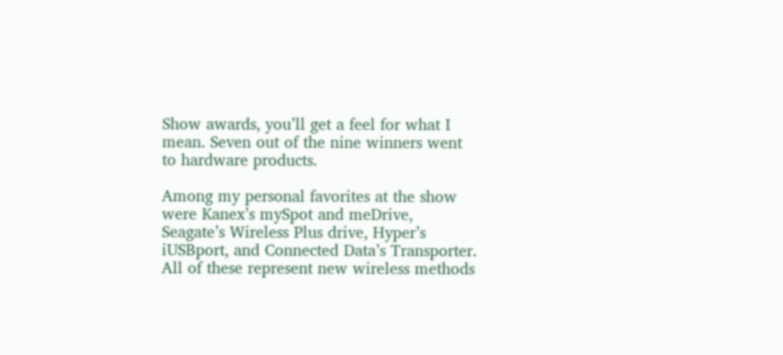Show awards, you’ll get a feel for what I mean. Seven out of the nine winners went to hardware products.

Among my personal favorites at the show were Kanex’s mySpot and meDrive, Seagate’s Wireless Plus drive, Hyper’s iUSBport, and Connected Data’s Transporter. All of these represent new wireless methods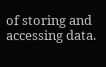of storing and accessing data.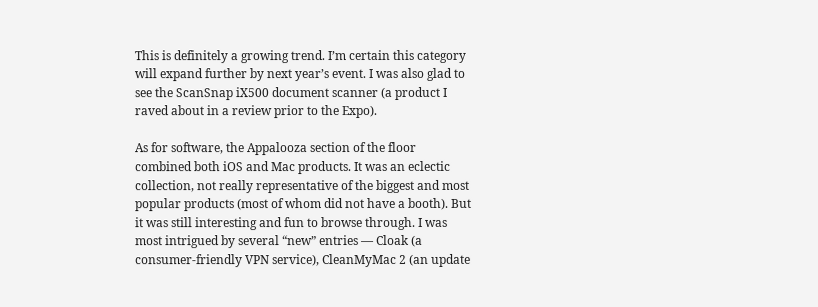This is definitely a growing trend. I’m certain this category will expand further by next year’s event. I was also glad to see the ScanSnap iX500 document scanner (a product I raved about in a review prior to the Expo).

As for software, the Appalooza section of the floor combined both iOS and Mac products. It was an eclectic collection, not really representative of the biggest and most popular products (most of whom did not have a booth). But it was still interesting and fun to browse through. I was most intrigued by several “new” entries — Cloak (a consumer-friendly VPN service), CleanMyMac 2 (an update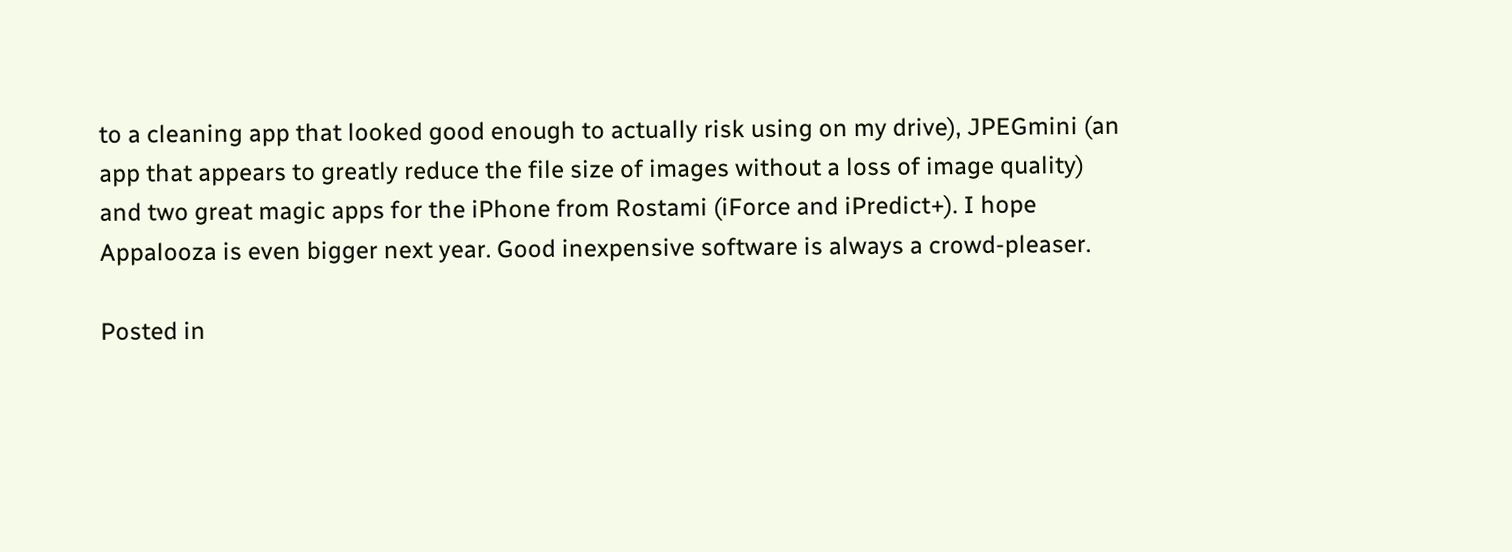to a cleaning app that looked good enough to actually risk using on my drive), JPEGmini (an app that appears to greatly reduce the file size of images without a loss of image quality) and two great magic apps for the iPhone from Rostami (iForce and iPredict+). I hope Appalooza is even bigger next year. Good inexpensive software is always a crowd-pleaser.

Posted in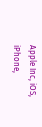Apple Inc, iOS, iPhone,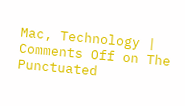Mac, Technology | Comments Off on The Punctuated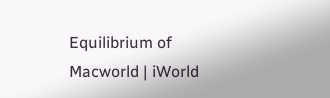Equilibrium of Macworld | iWorld